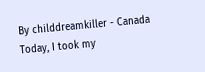By childdreamkiller - Canada
Today, I took my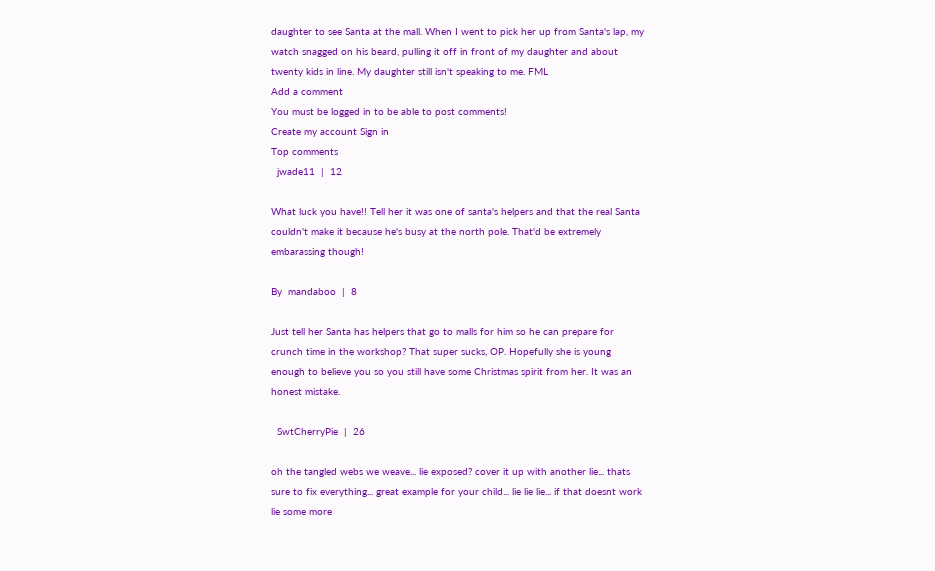daughter to see Santa at the mall. When I went to pick her up from Santa's lap, my watch snagged on his beard, pulling it off in front of my daughter and about twenty kids in line. My daughter still isn't speaking to me. FML
Add a comment
You must be logged in to be able to post comments!
Create my account Sign in
Top comments
  jwade11  |  12

What luck you have!! Tell her it was one of santa's helpers and that the real Santa couldn't make it because he's busy at the north pole. That'd be extremely embarassing though!

By  mandaboo  |  8

Just tell her Santa has helpers that go to malls for him so he can prepare for crunch time in the workshop? That super sucks, OP. Hopefully she is young enough to believe you so you still have some Christmas spirit from her. It was an honest mistake.

  SwtCherryPie  |  26

oh the tangled webs we weave... lie exposed? cover it up with another lie... thats sure to fix everything... great example for your child... lie lie lie... if that doesnt work lie some more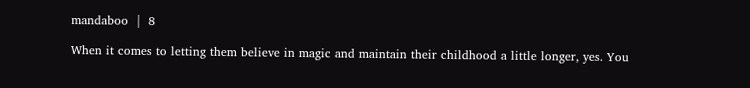mandaboo  |  8

When it comes to letting them believe in magic and maintain their childhood a little longer, yes. You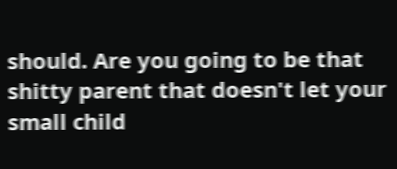should. Are you going to be that shitty parent that doesn't let your small child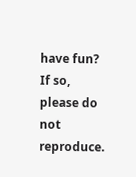have fun? If so, please do not reproduce.